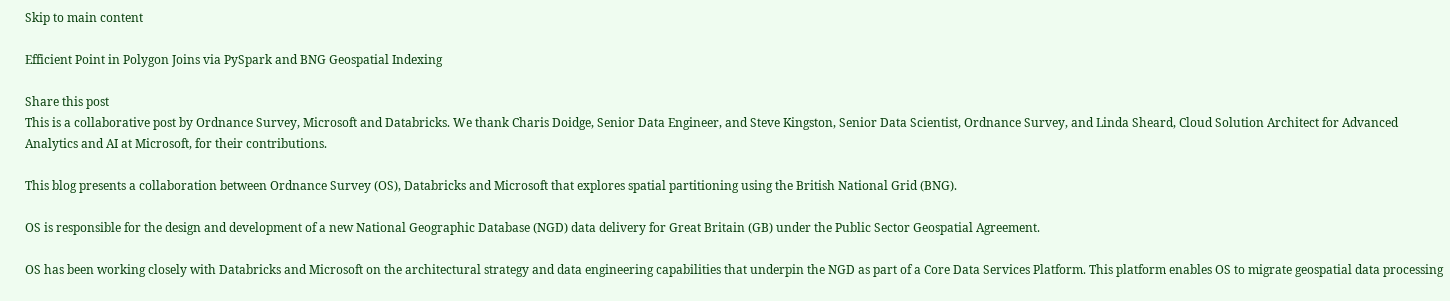Skip to main content

Efficient Point in Polygon Joins via PySpark and BNG Geospatial Indexing

Share this post
This is a collaborative post by Ordnance Survey, Microsoft and Databricks. We thank Charis Doidge, Senior Data Engineer, and Steve Kingston, Senior Data Scientist, Ordnance Survey, and Linda Sheard, Cloud Solution Architect for Advanced Analytics and AI at Microsoft, for their contributions.

This blog presents a collaboration between Ordnance Survey (OS), Databricks and Microsoft that explores spatial partitioning using the British National Grid (BNG).

OS is responsible for the design and development of a new National Geographic Database (NGD) data delivery for Great Britain (GB) under the Public Sector Geospatial Agreement.

OS has been working closely with Databricks and Microsoft on the architectural strategy and data engineering capabilities that underpin the NGD as part of a Core Data Services Platform. This platform enables OS to migrate geospatial data processing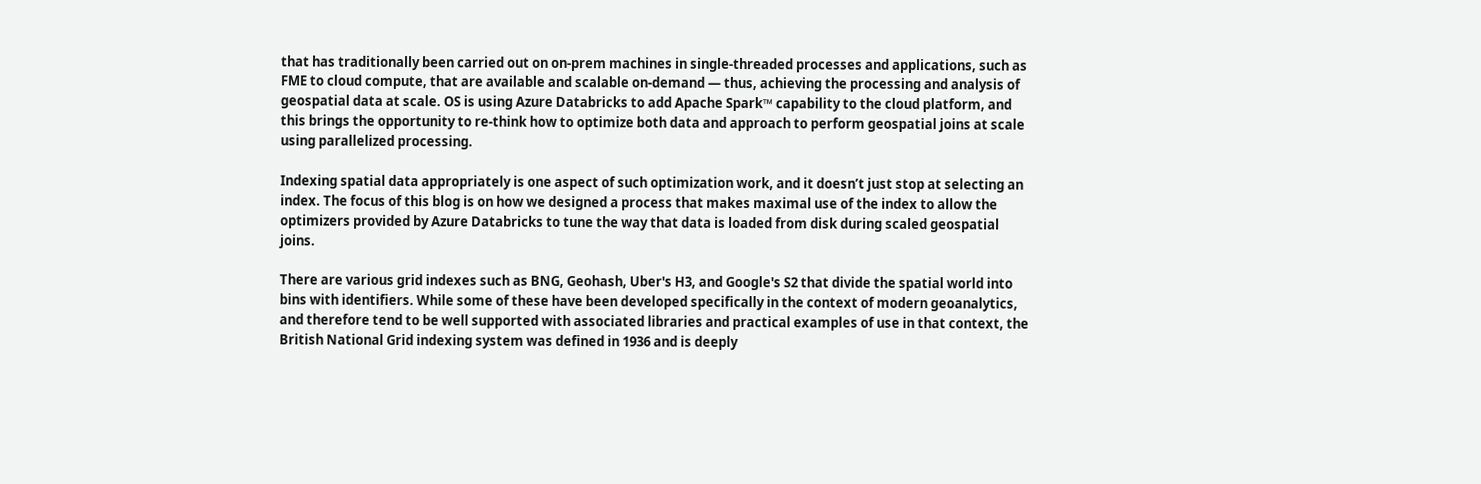that has traditionally been carried out on on-prem machines in single-threaded processes and applications, such as FME to cloud compute, that are available and scalable on-demand — thus, achieving the processing and analysis of geospatial data at scale. OS is using Azure Databricks to add Apache Spark™ capability to the cloud platform, and this brings the opportunity to re-think how to optimize both data and approach to perform geospatial joins at scale using parallelized processing.

Indexing spatial data appropriately is one aspect of such optimization work, and it doesn’t just stop at selecting an index. The focus of this blog is on how we designed a process that makes maximal use of the index to allow the optimizers provided by Azure Databricks to tune the way that data is loaded from disk during scaled geospatial joins.

There are various grid indexes such as BNG, Geohash, Uber's H3, and Google's S2 that divide the spatial world into bins with identifiers. While some of these have been developed specifically in the context of modern geoanalytics, and therefore tend to be well supported with associated libraries and practical examples of use in that context, the British National Grid indexing system was defined in 1936 and is deeply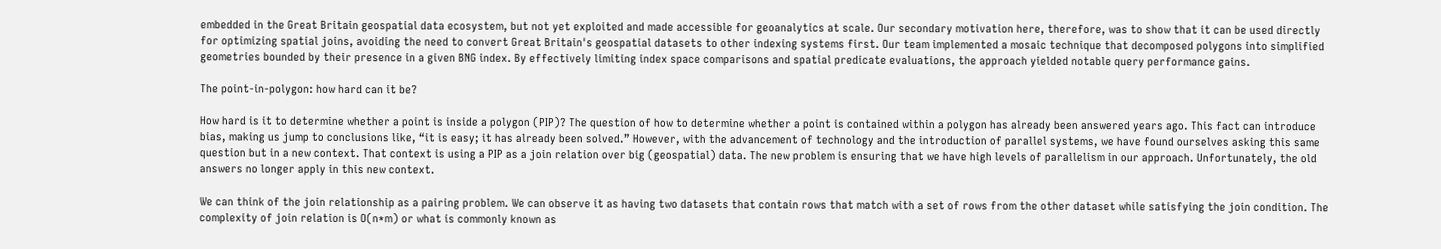embedded in the Great Britain geospatial data ecosystem, but not yet exploited and made accessible for geoanalytics at scale. Our secondary motivation here, therefore, was to show that it can be used directly for optimizing spatial joins, avoiding the need to convert Great Britain's geospatial datasets to other indexing systems first. Our team implemented a mosaic technique that decomposed polygons into simplified geometries bounded by their presence in a given BNG index. By effectively limiting index space comparisons and spatial predicate evaluations, the approach yielded notable query performance gains.

The point-in-polygon: how hard can it be?

How hard is it to determine whether a point is inside a polygon (PIP)? The question of how to determine whether a point is contained within a polygon has already been answered years ago. This fact can introduce bias, making us jump to conclusions like, “it is easy; it has already been solved.” However, with the advancement of technology and the introduction of parallel systems, we have found ourselves asking this same question but in a new context. That context is using a PIP as a join relation over big (geospatial) data. The new problem is ensuring that we have high levels of parallelism in our approach. Unfortunately, the old answers no longer apply in this new context.

We can think of the join relationship as a pairing problem. We can observe it as having two datasets that contain rows that match with a set of rows from the other dataset while satisfying the join condition. The complexity of join relation is O(n*m) or what is commonly known as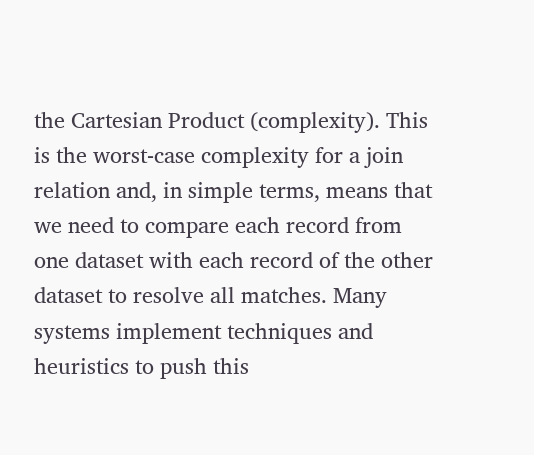the Cartesian Product (complexity). This is the worst-case complexity for a join relation and, in simple terms, means that we need to compare each record from one dataset with each record of the other dataset to resolve all matches. Many systems implement techniques and heuristics to push this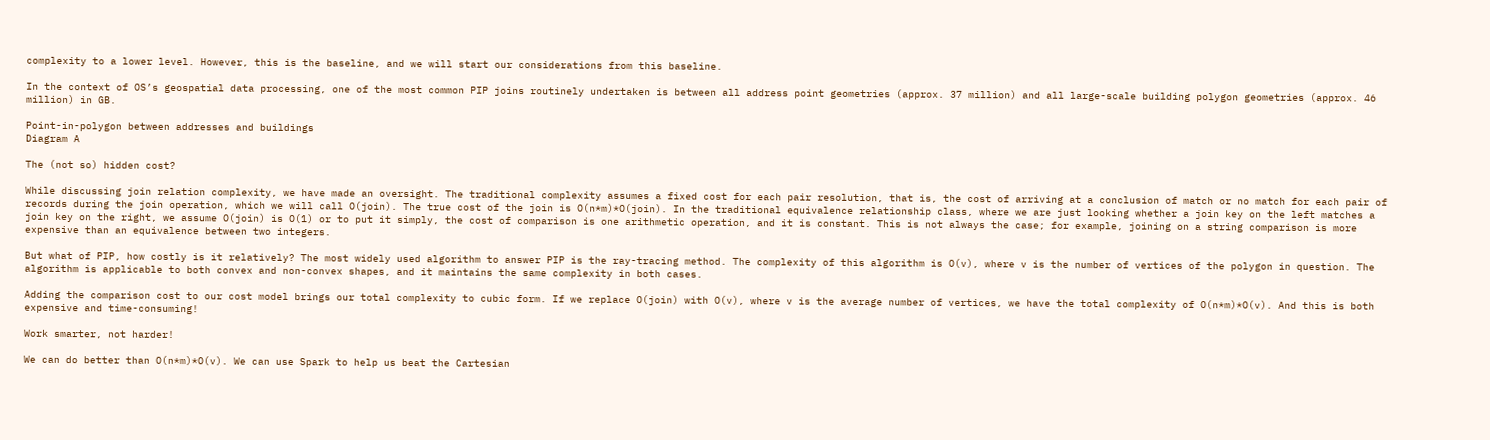complexity to a lower level. However, this is the baseline, and we will start our considerations from this baseline.

In the context of OS’s geospatial data processing, one of the most common PIP joins routinely undertaken is between all address point geometries (approx. 37 million) and all large-scale building polygon geometries (approx. 46 million) in GB.

Point-in-polygon between addresses and buildings
Diagram A

The (not so) hidden cost?

While discussing join relation complexity, we have made an oversight. The traditional complexity assumes a fixed cost for each pair resolution, that is, the cost of arriving at a conclusion of match or no match for each pair of records during the join operation, which we will call O(join). The true cost of the join is O(n*m)*O(join). In the traditional equivalence relationship class, where we are just looking whether a join key on the left matches a join key on the right, we assume O(join) is O(1) or to put it simply, the cost of comparison is one arithmetic operation, and it is constant. This is not always the case; for example, joining on a string comparison is more expensive than an equivalence between two integers.

But what of PIP, how costly is it relatively? The most widely used algorithm to answer PIP is the ray-tracing method. The complexity of this algorithm is O(v), where v is the number of vertices of the polygon in question. The algorithm is applicable to both convex and non-convex shapes, and it maintains the same complexity in both cases.

Adding the comparison cost to our cost model brings our total complexity to cubic form. If we replace O(join) with O(v), where v is the average number of vertices, we have the total complexity of O(n*m)*O(v). And this is both expensive and time-consuming!

Work smarter, not harder!

We can do better than O(n*m)*O(v). We can use Spark to help us beat the Cartesian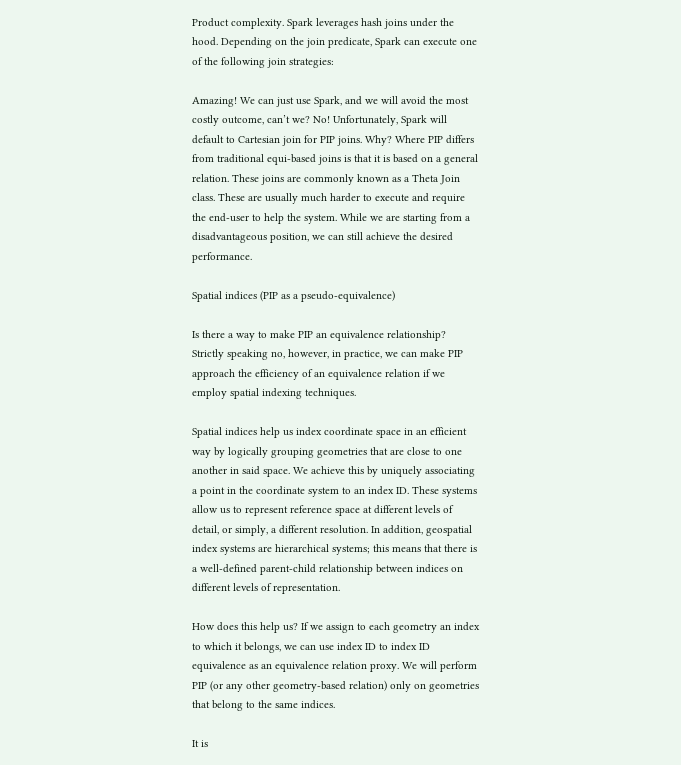Product complexity. Spark leverages hash joins under the hood. Depending on the join predicate, Spark can execute one of the following join strategies:

Amazing! We can just use Spark, and we will avoid the most costly outcome, can’t we? No! Unfortunately, Spark will default to Cartesian join for PIP joins. Why? Where PIP differs from traditional equi-based joins is that it is based on a general relation. These joins are commonly known as a Theta Join class. These are usually much harder to execute and require the end-user to help the system. While we are starting from a disadvantageous position, we can still achieve the desired performance.

Spatial indices (PIP as a pseudo-equivalence)

Is there a way to make PIP an equivalence relationship? Strictly speaking no, however, in practice, we can make PIP approach the efficiency of an equivalence relation if we employ spatial indexing techniques.

Spatial indices help us index coordinate space in an efficient way by logically grouping geometries that are close to one another in said space. We achieve this by uniquely associating a point in the coordinate system to an index ID. These systems allow us to represent reference space at different levels of detail, or simply, a different resolution. In addition, geospatial index systems are hierarchical systems; this means that there is a well-defined parent-child relationship between indices on different levels of representation.

How does this help us? If we assign to each geometry an index to which it belongs, we can use index ID to index ID equivalence as an equivalence relation proxy. We will perform PIP (or any other geometry-based relation) only on geometries that belong to the same indices.

It is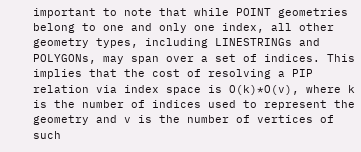important to note that while POINT geometries belong to one and only one index, all other geometry types, including LINESTRINGs and POLYGONs, may span over a set of indices. This implies that the cost of resolving a PIP relation via index space is O(k)*O(v), where k is the number of indices used to represent the geometry and v is the number of vertices of such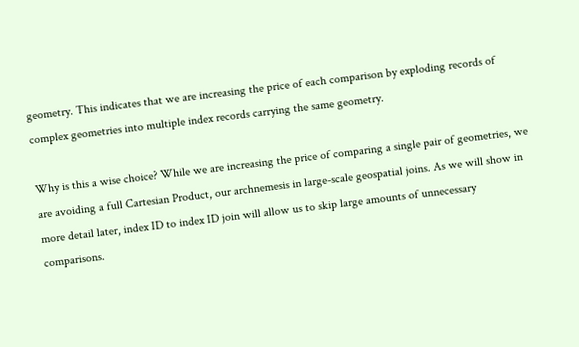geometry. This indicates that we are increasing the price of each comparison by exploding records of complex geometries into multiple index records carrying the same geometry.

Why is this a wise choice? While we are increasing the price of comparing a single pair of geometries, we are avoiding a full Cartesian Product, our archnemesis in large-scale geospatial joins. As we will show in more detail later, index ID to index ID join will allow us to skip large amounts of unnecessary comparisons.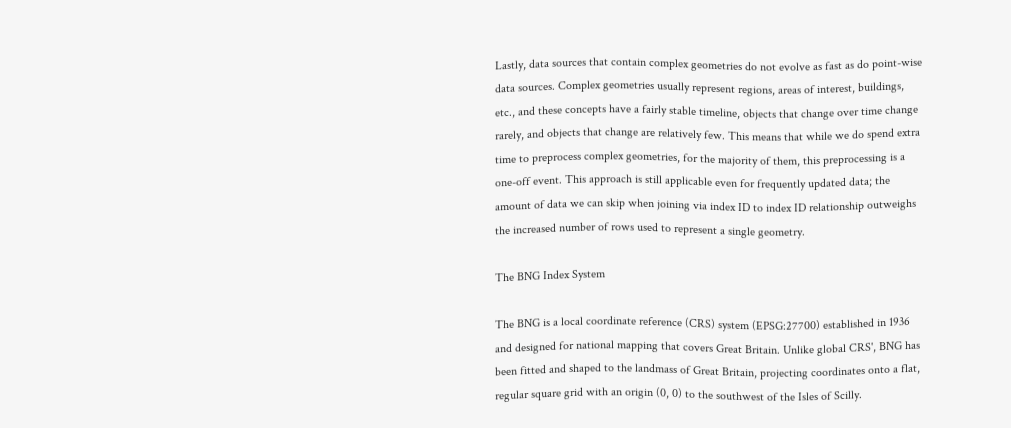Lastly, data sources that contain complex geometries do not evolve as fast as do point-wise data sources. Complex geometries usually represent regions, areas of interest, buildings, etc., and these concepts have a fairly stable timeline, objects that change over time change rarely, and objects that change are relatively few. This means that while we do spend extra time to preprocess complex geometries, for the majority of them, this preprocessing is a one-off event. This approach is still applicable even for frequently updated data; the amount of data we can skip when joining via index ID to index ID relationship outweighs the increased number of rows used to represent a single geometry.

The BNG Index System

The BNG is a local coordinate reference (CRS) system (EPSG:27700) established in 1936 and designed for national mapping that covers Great Britain. Unlike global CRS', BNG has been fitted and shaped to the landmass of Great Britain, projecting coordinates onto a flat, regular square grid with an origin (0, 0) to the southwest of the Isles of Scilly.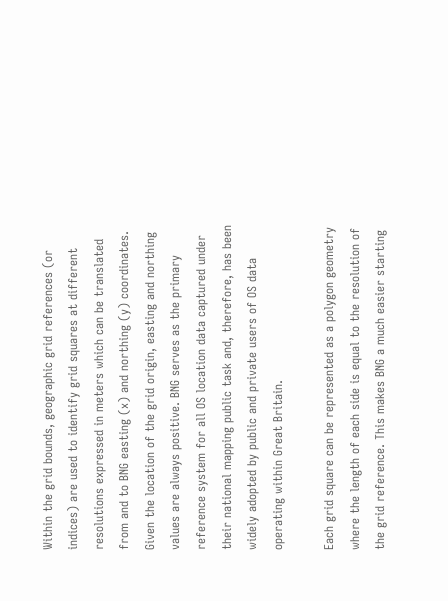Within the grid bounds, geographic grid references (or indices) are used to identify grid squares at different resolutions expressed in meters which can be translated from and to BNG easting (x) and northing (y) coordinates. Given the location of the grid origin, easting and northing values are always positive. BNG serves as the primary reference system for all OS location data captured under their national mapping public task and, therefore, has been widely adopted by public and private users of OS data operating within Great Britain.

Each grid square can be represented as a polygon geometry where the length of each side is equal to the resolution of the grid reference. This makes BNG a much easier starting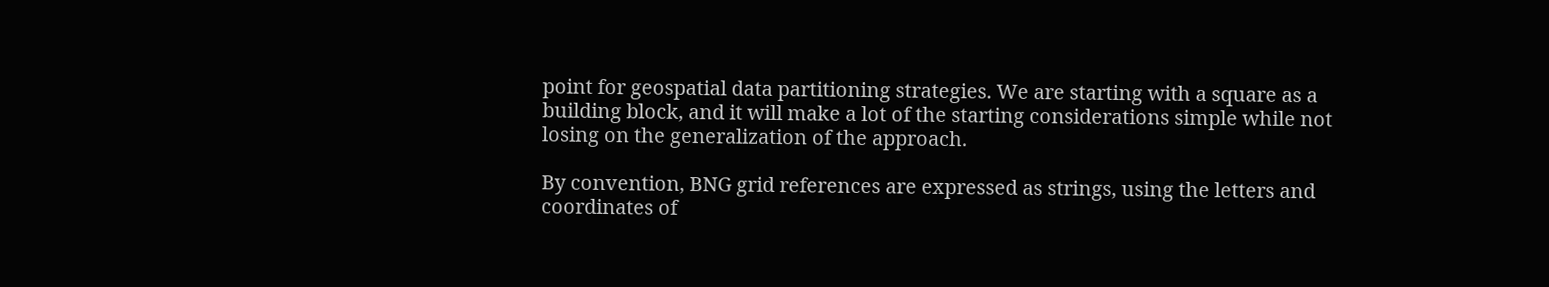point for geospatial data partitioning strategies. We are starting with a square as a building block, and it will make a lot of the starting considerations simple while not losing on the generalization of the approach.

By convention, BNG grid references are expressed as strings, using the letters and coordinates of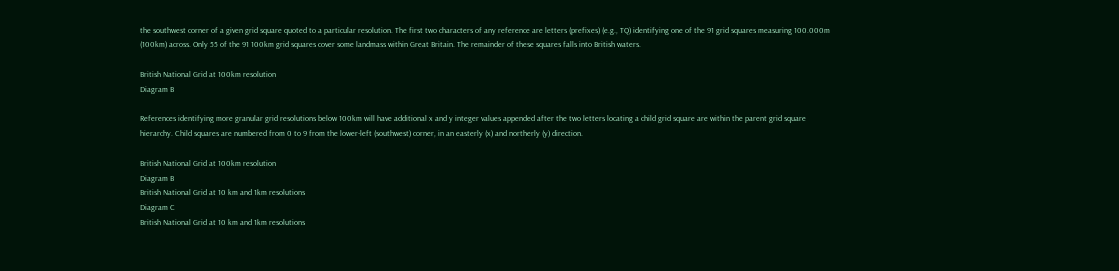the southwest corner of a given grid square quoted to a particular resolution. The first two characters of any reference are letters (prefixes) (e.g., TQ) identifying one of the 91 grid squares measuring 100.000m (100km) across. Only 55 of the 91 100km grid squares cover some landmass within Great Britain. The remainder of these squares falls into British waters.

British National Grid at 100km resolution
Diagram B

References identifying more granular grid resolutions below 100km will have additional x and y integer values appended after the two letters locating a child grid square are within the parent grid square hierarchy. Child squares are numbered from 0 to 9 from the lower-left (southwest) corner, in an easterly (x) and northerly (y) direction.

British National Grid at 100km resolution
Diagram B
British National Grid at 10 km and 1km resolutions
Diagram C
British National Grid at 10 km and 1km resolutions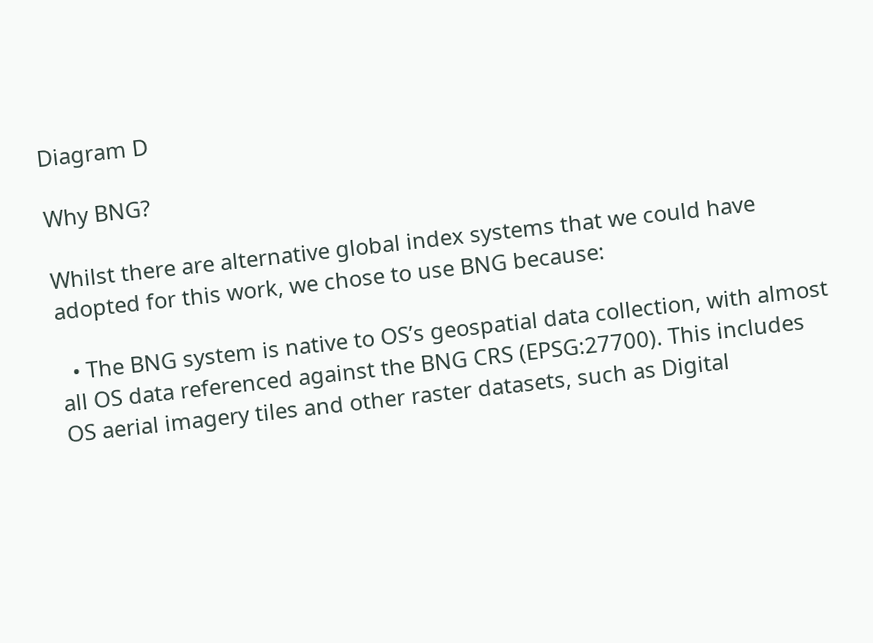Diagram D

Why BNG?

Whilst there are alternative global index systems that we could have adopted for this work, we chose to use BNG because:

  • The BNG system is native to OS’s geospatial data collection, with almost all OS data referenced against the BNG CRS (EPSG:27700). This includes OS aerial imagery tiles and other raster datasets, such as Digital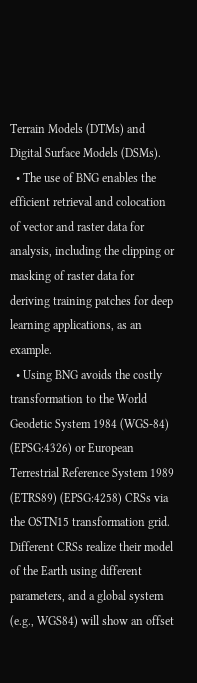Terrain Models (DTMs) and Digital Surface Models (DSMs).
  • The use of BNG enables the efficient retrieval and colocation of vector and raster data for analysis, including the clipping or masking of raster data for deriving training patches for deep learning applications, as an example.
  • Using BNG avoids the costly transformation to the World Geodetic System 1984 (WGS-84) (EPSG:4326) or European Terrestrial Reference System 1989 (ETRS89) (EPSG:4258) CRSs via the OSTN15 transformation grid. Different CRSs realize their model of the Earth using different parameters, and a global system (e.g., WGS84) will show an offset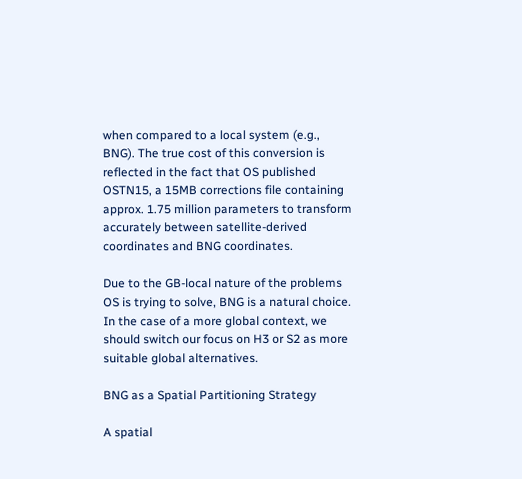when compared to a local system (e.g., BNG). The true cost of this conversion is reflected in the fact that OS published OSTN15, a 15MB corrections file containing approx. 1.75 million parameters to transform accurately between satellite-derived coordinates and BNG coordinates.

Due to the GB-local nature of the problems OS is trying to solve, BNG is a natural choice. In the case of a more global context, we should switch our focus on H3 or S2 as more suitable global alternatives.

BNG as a Spatial Partitioning Strategy

A spatial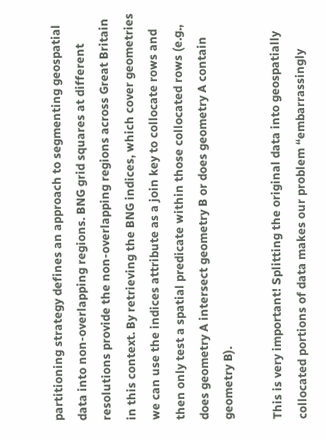partitioning strategy defines an approach to segmenting geospatial data into non-overlapping regions. BNG grid squares at different resolutions provide the non-overlapping regions across Great Britain in this context. By retrieving the BNG indices, which cover geometries we can use the indices attribute as a join key to collocate rows and then only test a spatial predicate within those collocated rows (e.g., does geometry A intersect geometry B or does geometry A contain geometry B).

This is very important! Splitting the original data into geospatially collocated portions of data makes our problem “embarrassingly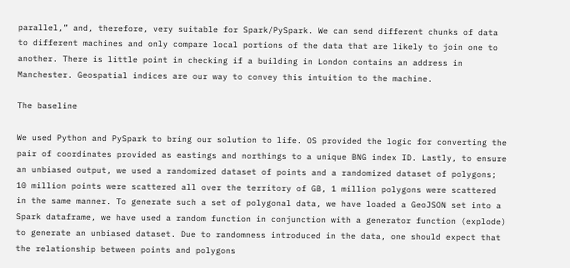parallel,” and, therefore, very suitable for Spark/PySpark. We can send different chunks of data to different machines and only compare local portions of the data that are likely to join one to another. There is little point in checking if a building in London contains an address in Manchester. Geospatial indices are our way to convey this intuition to the machine.

The baseline

We used Python and PySpark to bring our solution to life. OS provided the logic for converting the pair of coordinates provided as eastings and northings to a unique BNG index ID. Lastly, to ensure an unbiased output, we used a randomized dataset of points and a randomized dataset of polygons; 10 million points were scattered all over the territory of GB, 1 million polygons were scattered in the same manner. To generate such a set of polygonal data, we have loaded a GeoJSON set into a Spark dataframe, we have used a random function in conjunction with a generator function (explode) to generate an unbiased dataset. Due to randomness introduced in the data, one should expect that the relationship between points and polygons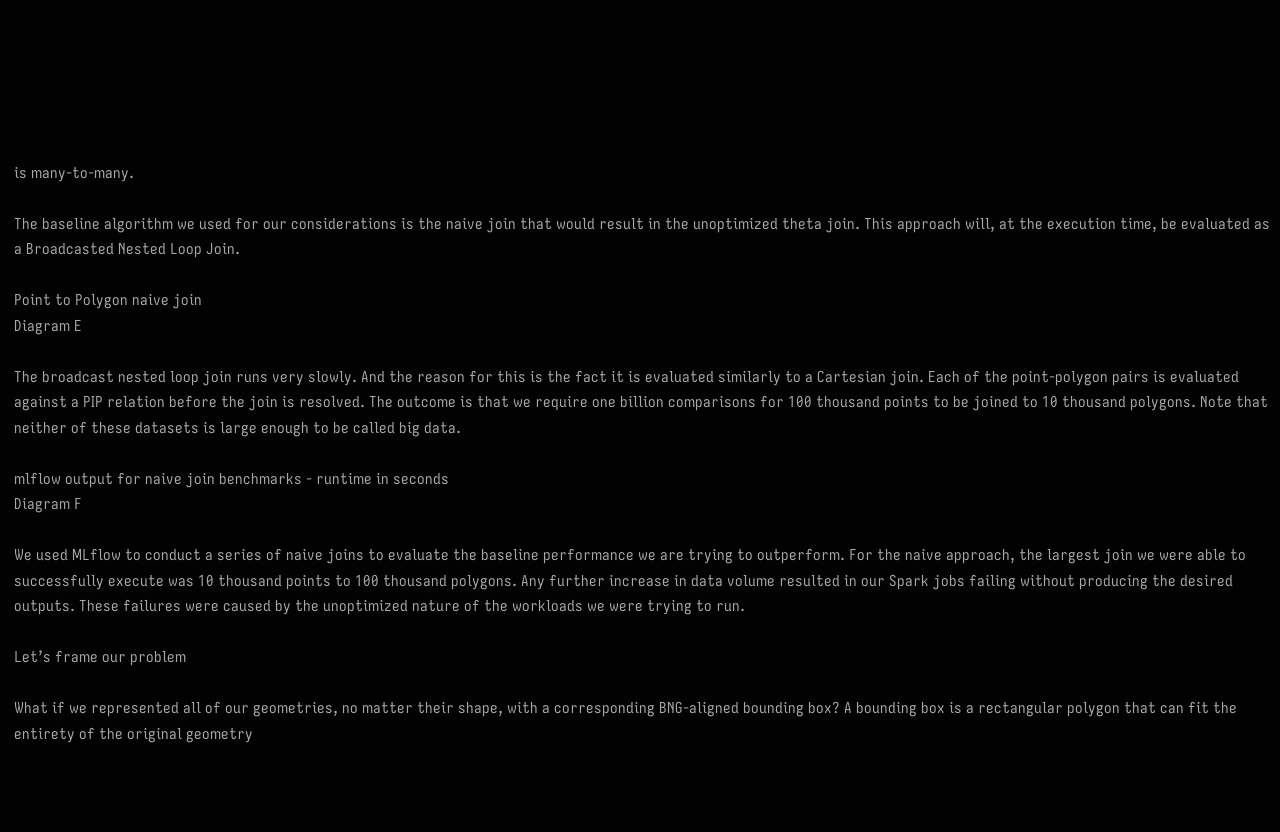is many-to-many.

The baseline algorithm we used for our considerations is the naive join that would result in the unoptimized theta join. This approach will, at the execution time, be evaluated as a Broadcasted Nested Loop Join.

Point to Polygon naive join
Diagram E

The broadcast nested loop join runs very slowly. And the reason for this is the fact it is evaluated similarly to a Cartesian join. Each of the point-polygon pairs is evaluated against a PIP relation before the join is resolved. The outcome is that we require one billion comparisons for 100 thousand points to be joined to 10 thousand polygons. Note that neither of these datasets is large enough to be called big data.

mlflow output for naive join benchmarks - runtime in seconds
Diagram F

We used MLflow to conduct a series of naive joins to evaluate the baseline performance we are trying to outperform. For the naive approach, the largest join we were able to successfully execute was 10 thousand points to 100 thousand polygons. Any further increase in data volume resulted in our Spark jobs failing without producing the desired outputs. These failures were caused by the unoptimized nature of the workloads we were trying to run.

Let’s frame our problem

What if we represented all of our geometries, no matter their shape, with a corresponding BNG-aligned bounding box? A bounding box is a rectangular polygon that can fit the entirety of the original geometry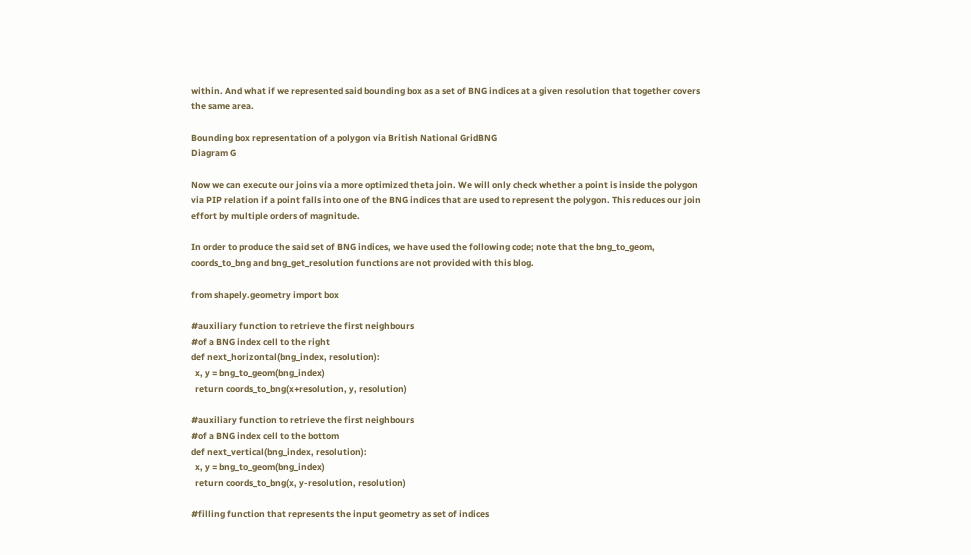within. And what if we represented said bounding box as a set of BNG indices at a given resolution that together covers the same area.

Bounding box representation of a polygon via British National GridBNG
Diagram G

Now we can execute our joins via a more optimized theta join. We will only check whether a point is inside the polygon via PIP relation if a point falls into one of the BNG indices that are used to represent the polygon. This reduces our join effort by multiple orders of magnitude.

In order to produce the said set of BNG indices, we have used the following code; note that the bng_to_geom, coords_to_bng and bng_get_resolution functions are not provided with this blog.

from shapely.geometry import box

#auxiliary function to retrieve the first neighbours
#of a BNG index cell to the right
def next_horizontal(bng_index, resolution):
  x, y = bng_to_geom(bng_index)
  return coords_to_bng(x+resolution, y, resolution)

#auxiliary function to retrieve the first neighbours
#of a BNG index cell to the bottom
def next_vertical(bng_index, resolution):
  x, y = bng_to_geom(bng_index)
  return coords_to_bng(x, y-resolution, resolution)

#filling function that represents the input geometry as set of indices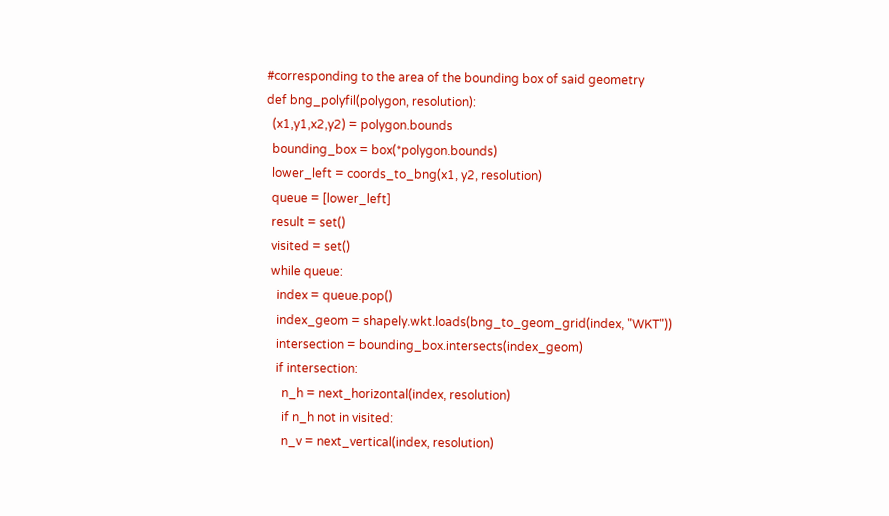#corresponding to the area of the bounding box of said geometry
def bng_polyfil(polygon, resolution):
  (x1,y1,x2,y2) = polygon.bounds
  bounding_box = box(*polygon.bounds)
  lower_left = coords_to_bng(x1, y2, resolution)
  queue = [lower_left]
  result = set()
  visited = set()
  while queue:
    index = queue.pop()
    index_geom = shapely.wkt.loads(bng_to_geom_grid(index, "WKT"))
    intersection = bounding_box.intersects(index_geom)
    if intersection:
      n_h = next_horizontal(index, resolution)
      if n_h not in visited:
      n_v = next_vertical(index, resolution)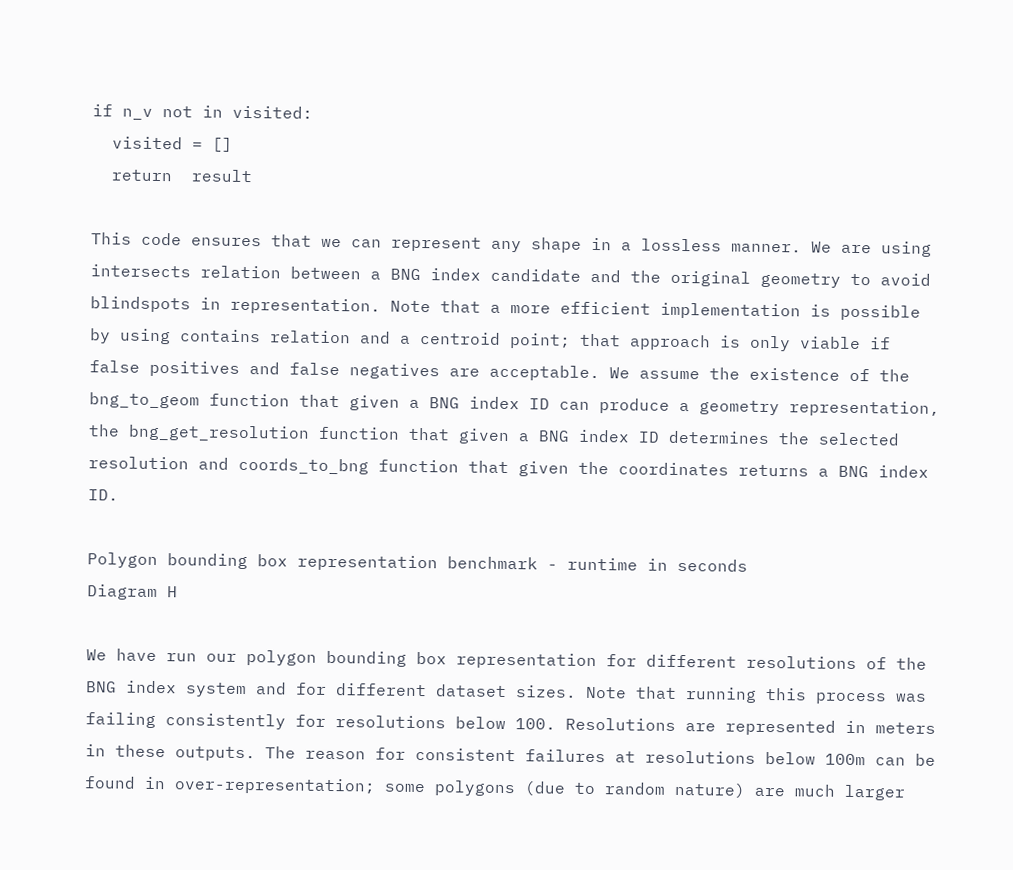if n_v not in visited:
  visited = []
  return  result

This code ensures that we can represent any shape in a lossless manner. We are using intersects relation between a BNG index candidate and the original geometry to avoid blindspots in representation. Note that a more efficient implementation is possible by using contains relation and a centroid point; that approach is only viable if false positives and false negatives are acceptable. We assume the existence of the bng_to_geom function that given a BNG index ID can produce a geometry representation, the bng_get_resolution function that given a BNG index ID determines the selected resolution and coords_to_bng function that given the coordinates returns a BNG index ID.

Polygon bounding box representation benchmark - runtime in seconds
Diagram H

We have run our polygon bounding box representation for different resolutions of the BNG index system and for different dataset sizes. Note that running this process was failing consistently for resolutions below 100. Resolutions are represented in meters in these outputs. The reason for consistent failures at resolutions below 100m can be found in over-representation; some polygons (due to random nature) are much larger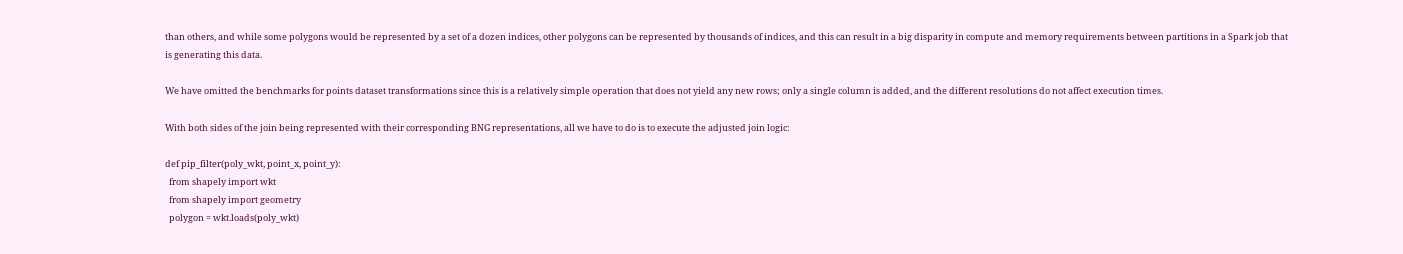than others, and while some polygons would be represented by a set of a dozen indices, other polygons can be represented by thousands of indices, and this can result in a big disparity in compute and memory requirements between partitions in a Spark job that is generating this data.

We have omitted the benchmarks for points dataset transformations since this is a relatively simple operation that does not yield any new rows; only a single column is added, and the different resolutions do not affect execution times.

With both sides of the join being represented with their corresponding BNG representations, all we have to do is to execute the adjusted join logic:

def pip_filter(poly_wkt, point_x, point_y):
  from shapely import wkt
  from shapely import geometry
  polygon = wkt.loads(poly_wkt)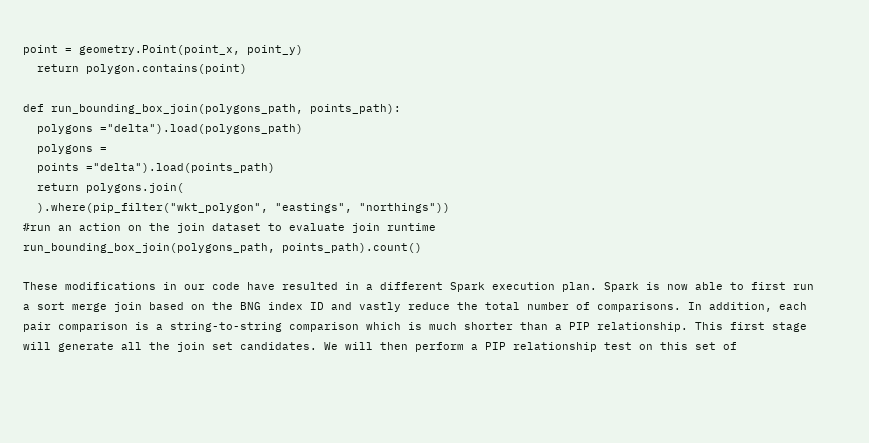point = geometry.Point(point_x, point_y)
  return polygon.contains(point)

def run_bounding_box_join(polygons_path, points_path):
  polygons ="delta").load(polygons_path)
  polygons =
  points ="delta").load(points_path)
  return polygons.join(
  ).where(pip_filter("wkt_polygon", "eastings", "northings"))
#run an action on the join dataset to evaluate join runtime
run_bounding_box_join(polygons_path, points_path).count()

These modifications in our code have resulted in a different Spark execution plan. Spark is now able to first run a sort merge join based on the BNG index ID and vastly reduce the total number of comparisons. In addition, each pair comparison is a string-to-string comparison which is much shorter than a PIP relationship. This first stage will generate all the join set candidates. We will then perform a PIP relationship test on this set of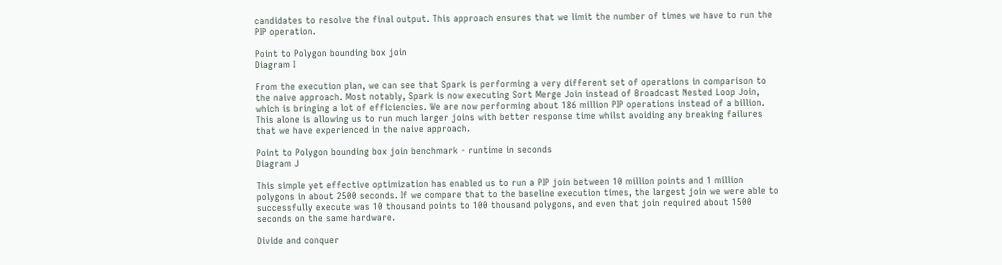candidates to resolve the final output. This approach ensures that we limit the number of times we have to run the PIP operation.

Point to Polygon bounding box join
Diagram I

From the execution plan, we can see that Spark is performing a very different set of operations in comparison to the naive approach. Most notably, Spark is now executing Sort Merge Join instead of Broadcast Nested Loop Join, which is bringing a lot of efficiencies. We are now performing about 186 million PIP operations instead of a billion. This alone is allowing us to run much larger joins with better response time whilst avoiding any breaking failures that we have experienced in the naive approach.

Point to Polygon bounding box join benchmark - runtime in seconds
Diagram J

This simple yet effective optimization has enabled us to run a PIP join between 10 million points and 1 million polygons in about 2500 seconds. If we compare that to the baseline execution times, the largest join we were able to successfully execute was 10 thousand points to 100 thousand polygons, and even that join required about 1500 seconds on the same hardware.

Divide and conquer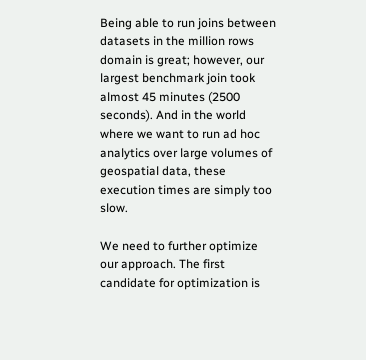Being able to run joins between datasets in the million rows domain is great; however, our largest benchmark join took almost 45 minutes (2500 seconds). And in the world where we want to run ad hoc analytics over large volumes of geospatial data, these execution times are simply too slow.

We need to further optimize our approach. The first candidate for optimization is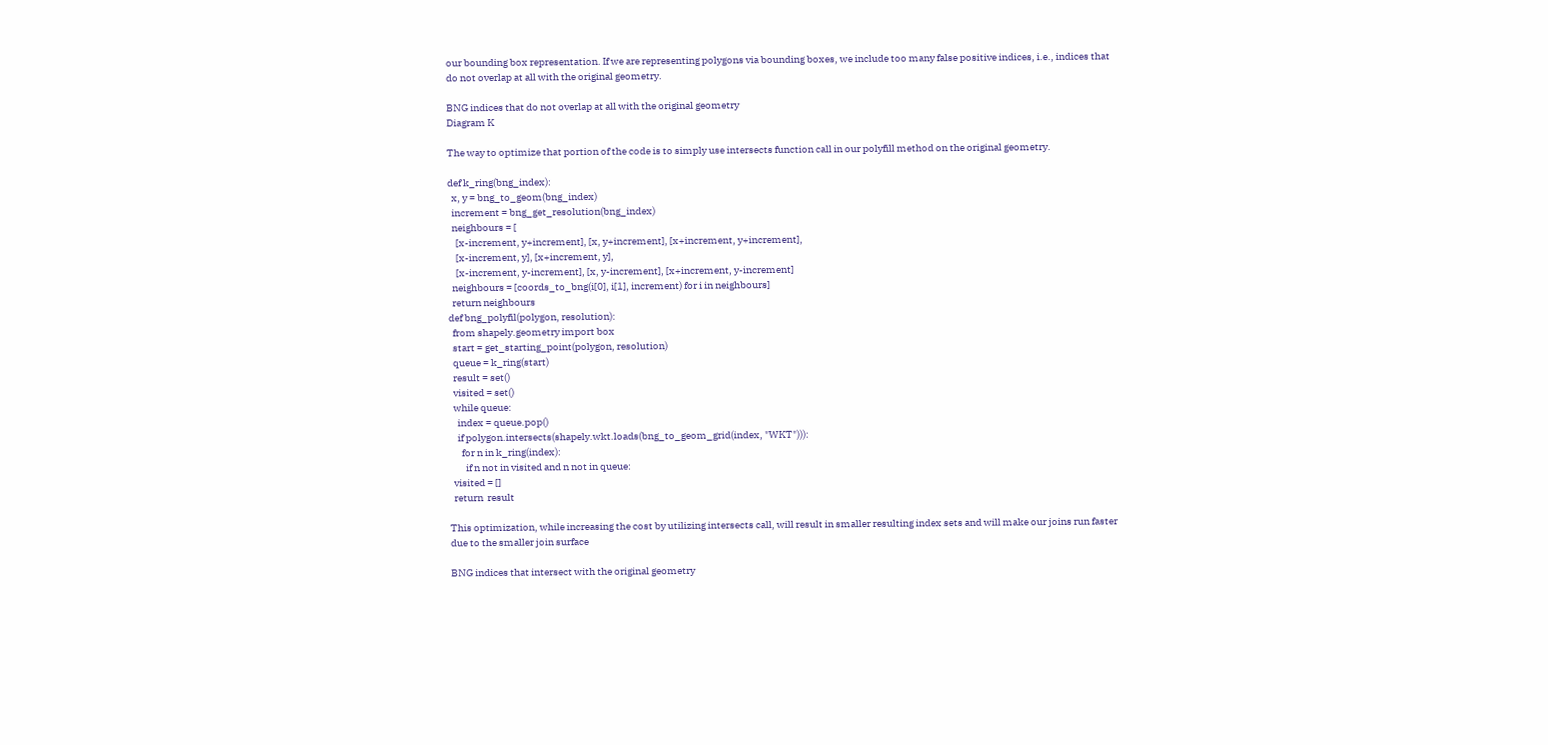our bounding box representation. If we are representing polygons via bounding boxes, we include too many false positive indices, i.e., indices that do not overlap at all with the original geometry.

BNG indices that do not overlap at all with the original geometry
Diagram K

The way to optimize that portion of the code is to simply use intersects function call in our polyfill method on the original geometry.

def k_ring(bng_index):
  x, y = bng_to_geom(bng_index)
  increment = bng_get_resolution(bng_index)
  neighbours = [
    [x-increment, y+increment], [x, y+increment], [x+increment, y+increment],
    [x-increment, y], [x+increment, y],
    [x-increment, y-increment], [x, y-increment], [x+increment, y-increment]
  neighbours = [coords_to_bng(i[0], i[1], increment) for i in neighbours]
  return neighbours
def bng_polyfil(polygon, resolution):
  from shapely.geometry import box
  start = get_starting_point(polygon, resolution)
  queue = k_ring(start)
  result = set()
  visited = set()
  while queue:
    index = queue.pop()
    if polygon.intersects(shapely.wkt.loads(bng_to_geom_grid(index, "WKT"))):
      for n in k_ring(index):
        if n not in visited and n not in queue:
  visited = []
  return  result

This optimization, while increasing the cost by utilizing intersects call, will result in smaller resulting index sets and will make our joins run faster due to the smaller join surface

BNG indices that intersect with the original geometry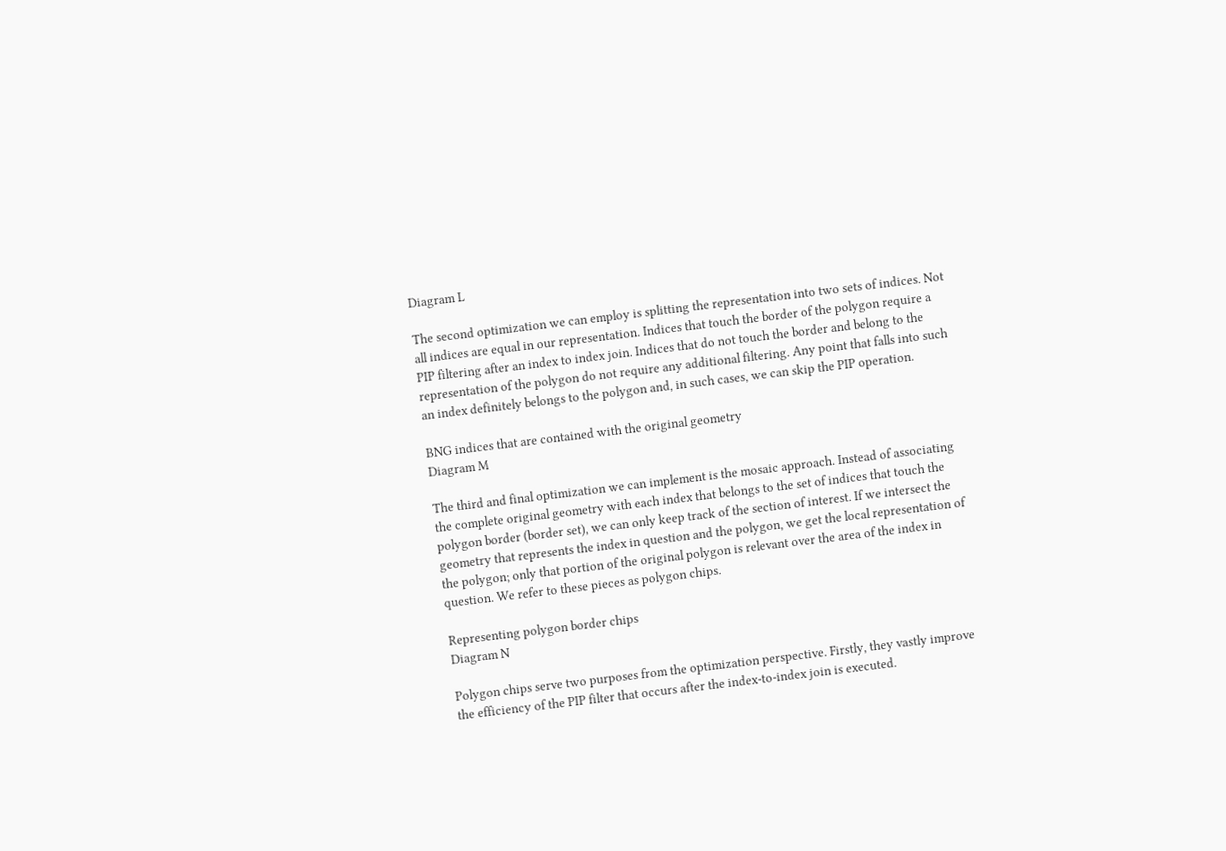Diagram L

The second optimization we can employ is splitting the representation into two sets of indices. Not all indices are equal in our representation. Indices that touch the border of the polygon require a PIP filtering after an index to index join. Indices that do not touch the border and belong to the representation of the polygon do not require any additional filtering. Any point that falls into such an index definitely belongs to the polygon and, in such cases, we can skip the PIP operation.

BNG indices that are contained with the original geometry
Diagram M

The third and final optimization we can implement is the mosaic approach. Instead of associating the complete original geometry with each index that belongs to the set of indices that touch the polygon border (border set), we can only keep track of the section of interest. If we intersect the geometry that represents the index in question and the polygon, we get the local representation of the polygon; only that portion of the original polygon is relevant over the area of the index in question. We refer to these pieces as polygon chips.

Representing polygon border chips
Diagram N

Polygon chips serve two purposes from the optimization perspective. Firstly, they vastly improve the efficiency of the PIP filter that occurs after the index-to-index join is executed.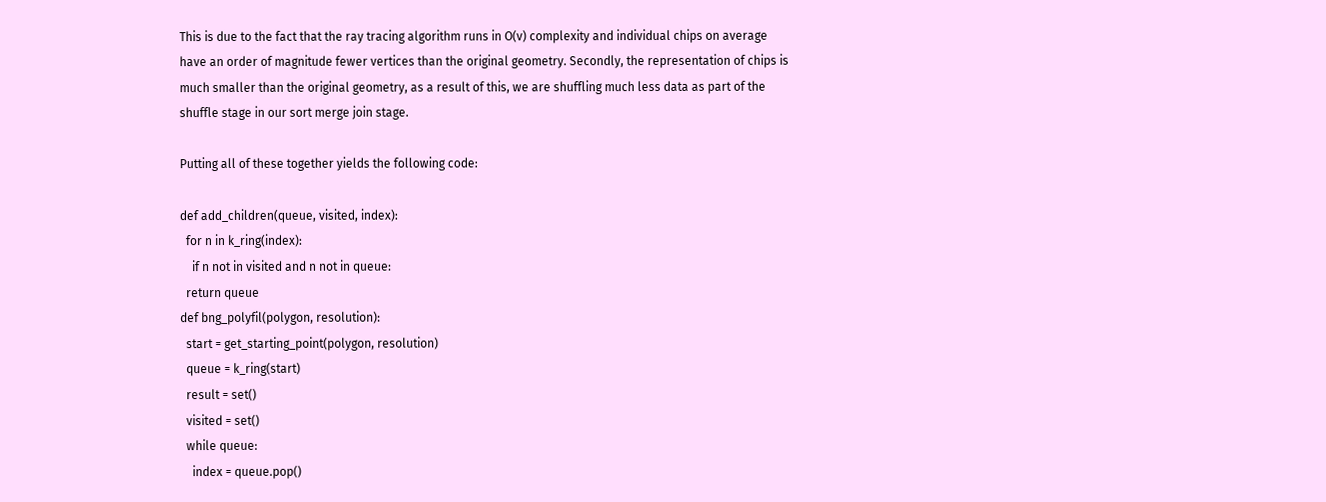This is due to the fact that the ray tracing algorithm runs in O(v) complexity and individual chips on average have an order of magnitude fewer vertices than the original geometry. Secondly, the representation of chips is much smaller than the original geometry, as a result of this, we are shuffling much less data as part of the shuffle stage in our sort merge join stage.

Putting all of these together yields the following code:

def add_children(queue, visited, index):
  for n in k_ring(index):
    if n not in visited and n not in queue:
  return queue
def bng_polyfil(polygon, resolution):
  start = get_starting_point(polygon, resolution)
  queue = k_ring(start)
  result = set()
  visited = set()
  while queue:
    index = queue.pop()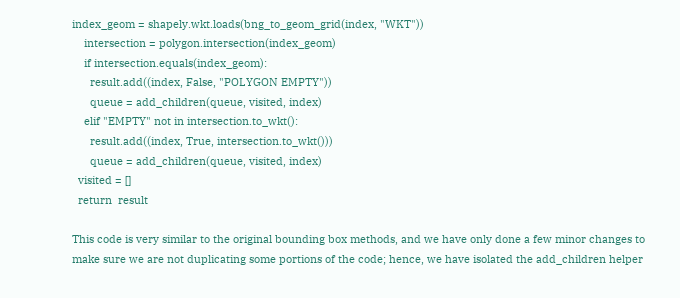index_geom = shapely.wkt.loads(bng_to_geom_grid(index, "WKT"))
    intersection = polygon.intersection(index_geom)
    if intersection.equals(index_geom):
      result.add((index, False, "POLYGON EMPTY"))
      queue = add_children(queue, visited, index)
    elif "EMPTY" not in intersection.to_wkt():
      result.add((index, True, intersection.to_wkt()))
      queue = add_children(queue, visited, index)
  visited = []
  return  result

This code is very similar to the original bounding box methods, and we have only done a few minor changes to make sure we are not duplicating some portions of the code; hence, we have isolated the add_children helper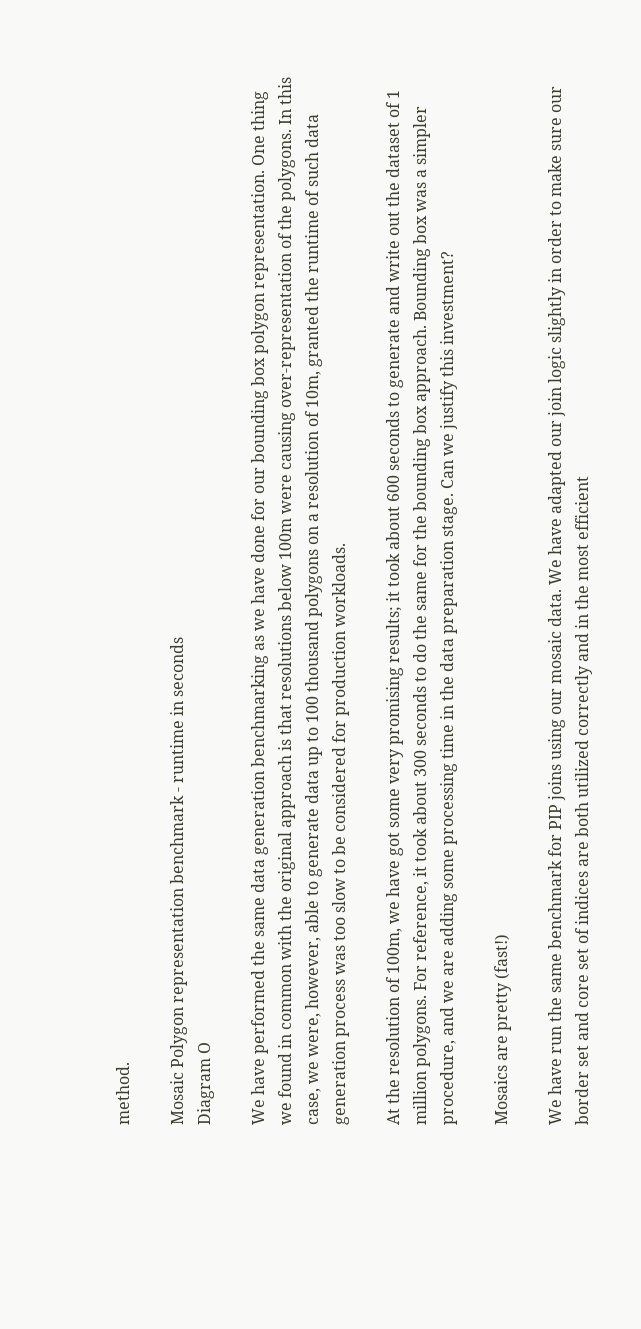method.

Mosaic Polygon representation benchmark - runtime in seconds
Diagram O

We have performed the same data generation benchmarking as we have done for our bounding box polygon representation. One thing we found in common with the original approach is that resolutions below 100m were causing over-representation of the polygons. In this case, we were, however, able to generate data up to 100 thousand polygons on a resolution of 10m, granted the runtime of such data generation process was too slow to be considered for production workloads.

At the resolution of 100m, we have got some very promising results; it took about 600 seconds to generate and write out the dataset of 1 million polygons. For reference, it took about 300 seconds to do the same for the bounding box approach. Bounding box was a simpler procedure, and we are adding some processing time in the data preparation stage. Can we justify this investment?

Mosaics are pretty (fast!)

We have run the same benchmark for PIP joins using our mosaic data. We have adapted our join logic slightly in order to make sure our border set and core set of indices are both utilized correctly and in the most efficient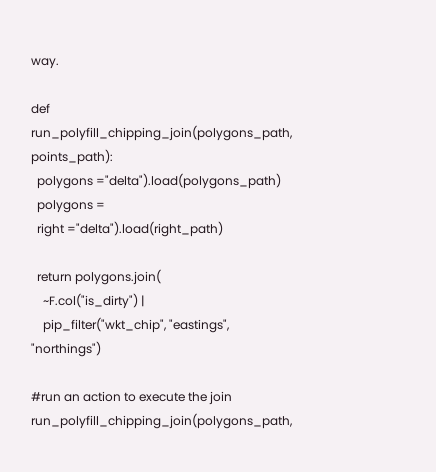way.

def run_polyfill_chipping_join(polygons_path, points_path):
  polygons ="delta").load(polygons_path)
  polygons =
  right ="delta").load(right_path)

  return polygons.join(
    ~F.col("is_dirty") |
    pip_filter("wkt_chip", "eastings", "northings")

#run an action to execute the join
run_polyfill_chipping_join(polygons_path,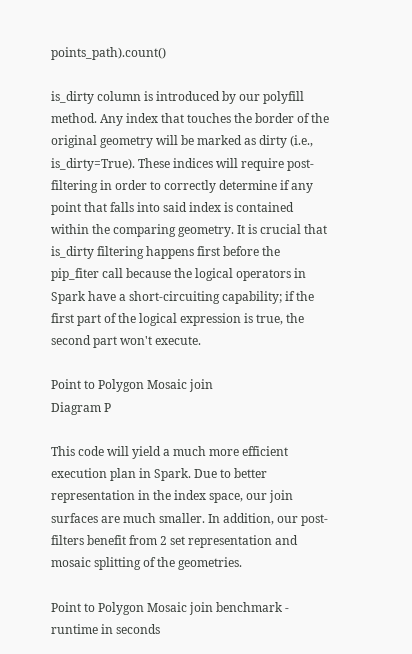points_path).count()

is_dirty column is introduced by our polyfill method. Any index that touches the border of the original geometry will be marked as dirty (i.e., is_dirty=True). These indices will require post-filtering in order to correctly determine if any point that falls into said index is contained within the comparing geometry. It is crucial that is_dirty filtering happens first before the pip_fiter call because the logical operators in Spark have a short-circuiting capability; if the first part of the logical expression is true, the second part won't execute.

Point to Polygon Mosaic join
Diagram P

This code will yield a much more efficient execution plan in Spark. Due to better representation in the index space, our join surfaces are much smaller. In addition, our post-filters benefit from 2 set representation and mosaic splitting of the geometries.

Point to Polygon Mosaic join benchmark - runtime in seconds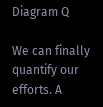Diagram Q

We can finally quantify our efforts. A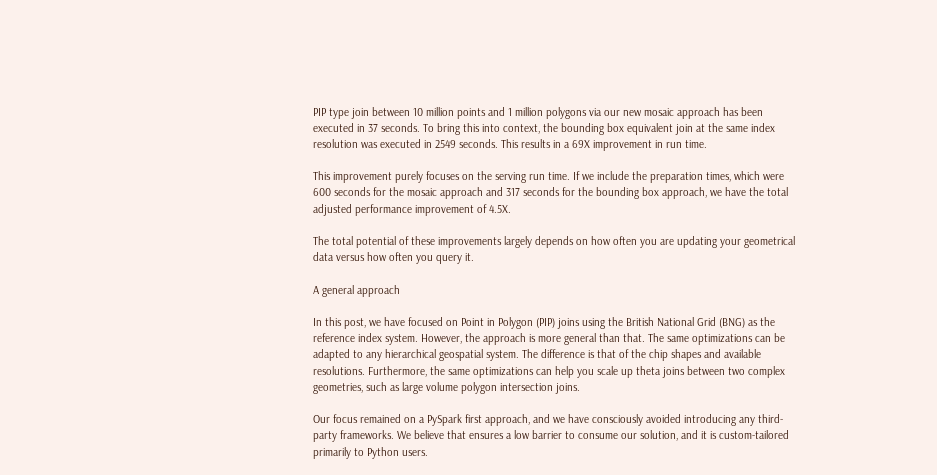PIP type join between 10 million points and 1 million polygons via our new mosaic approach has been executed in 37 seconds. To bring this into context, the bounding box equivalent join at the same index resolution was executed in 2549 seconds. This results in a 69X improvement in run time.

This improvement purely focuses on the serving run time. If we include the preparation times, which were 600 seconds for the mosaic approach and 317 seconds for the bounding box approach, we have the total adjusted performance improvement of 4.5X.

The total potential of these improvements largely depends on how often you are updating your geometrical data versus how often you query it.

A general approach

In this post, we have focused on Point in Polygon (PIP) joins using the British National Grid (BNG) as the reference index system. However, the approach is more general than that. The same optimizations can be adapted to any hierarchical geospatial system. The difference is that of the chip shapes and available resolutions. Furthermore, the same optimizations can help you scale up theta joins between two complex geometries, such as large volume polygon intersection joins.

Our focus remained on a PySpark first approach, and we have consciously avoided introducing any third-party frameworks. We believe that ensures a low barrier to consume our solution, and it is custom-tailored primarily to Python users.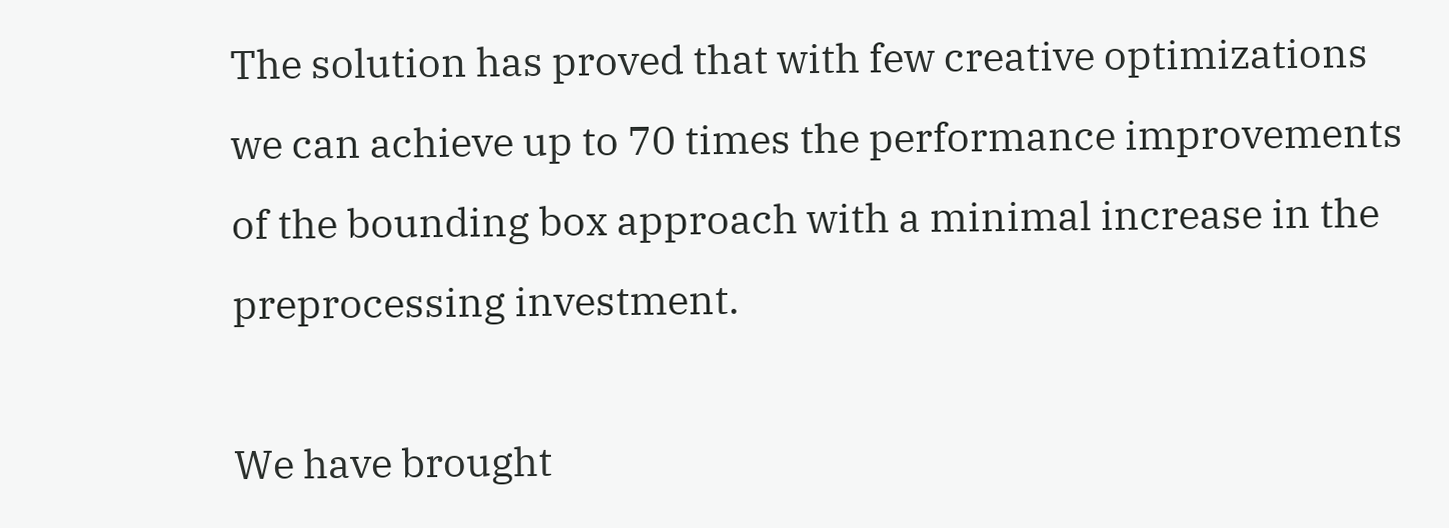The solution has proved that with few creative optimizations we can achieve up to 70 times the performance improvements of the bounding box approach with a minimal increase in the preprocessing investment.

We have brought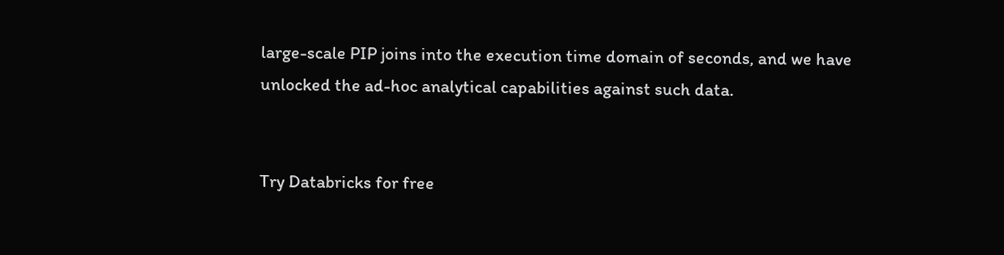large-scale PIP joins into the execution time domain of seconds, and we have unlocked the ad-hoc analytical capabilities against such data.


Try Databricks for free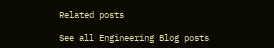Related posts

See all Engineering Blog posts